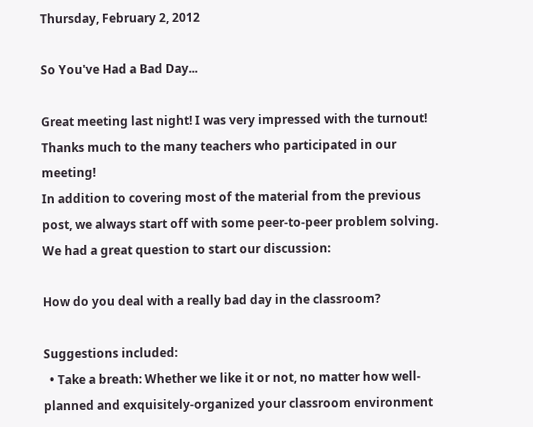Thursday, February 2, 2012

So You've Had a Bad Day...

Great meeting last night! I was very impressed with the turnout! Thanks much to the many teachers who participated in our meeting!
In addition to covering most of the material from the previous post, we always start off with some peer-to-peer problem solving. We had a great question to start our discussion:

How do you deal with a really bad day in the classroom?

Suggestions included:
  • Take a breath: Whether we like it or not, no matter how well-planned and exquisitely-organized your classroom environment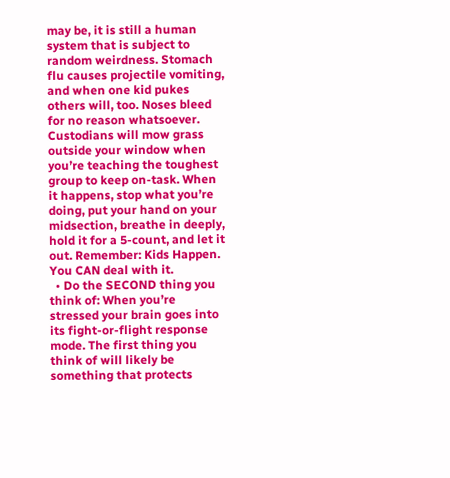may be, it is still a human system that is subject to random weirdness. Stomach flu causes projectile vomiting, and when one kid pukes others will, too. Noses bleed for no reason whatsoever. Custodians will mow grass outside your window when you’re teaching the toughest group to keep on-task. When it happens, stop what you’re doing, put your hand on your midsection, breathe in deeply, hold it for a 5-count, and let it out. Remember: Kids Happen. You CAN deal with it.
  • Do the SECOND thing you think of: When you’re stressed your brain goes into its fight-or-flight response mode. The first thing you think of will likely be something that protects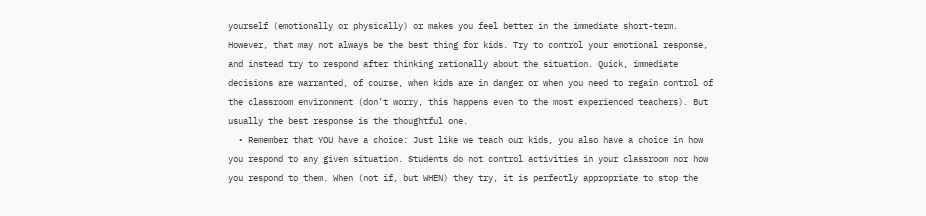yourself (emotionally or physically) or makes you feel better in the immediate short-term. However, that may not always be the best thing for kids. Try to control your emotional response, and instead try to respond after thinking rationally about the situation. Quick, immediate decisions are warranted, of course, when kids are in danger or when you need to regain control of the classroom environment (don’t worry, this happens even to the most experienced teachers). But usually the best response is the thoughtful one.
  • Remember that YOU have a choice: Just like we teach our kids, you also have a choice in how you respond to any given situation. Students do not control activities in your classroom nor how you respond to them. When (not if, but WHEN) they try, it is perfectly appropriate to stop the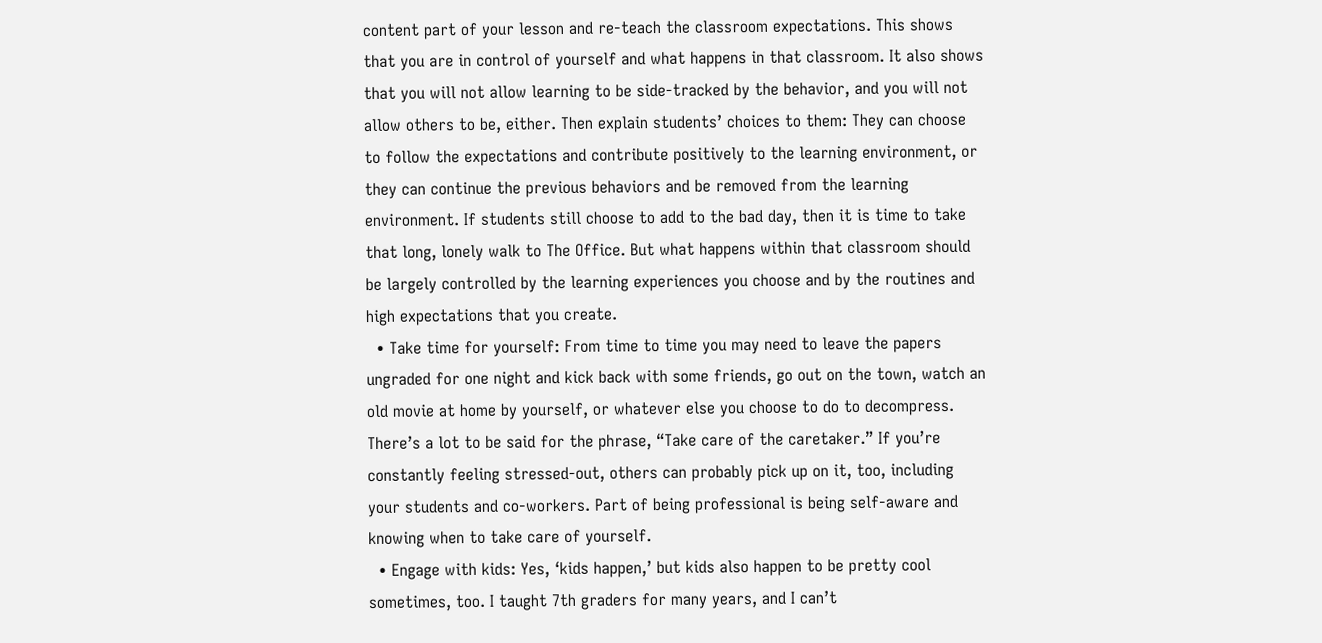content part of your lesson and re-teach the classroom expectations. This shows that you are in control of yourself and what happens in that classroom. It also shows that you will not allow learning to be side-tracked by the behavior, and you will not allow others to be, either. Then explain students’ choices to them: They can choose to follow the expectations and contribute positively to the learning environment, or they can continue the previous behaviors and be removed from the learning environment. If students still choose to add to the bad day, then it is time to take that long, lonely walk to The Office. But what happens within that classroom should be largely controlled by the learning experiences you choose and by the routines and high expectations that you create.
  • Take time for yourself: From time to time you may need to leave the papers ungraded for one night and kick back with some friends, go out on the town, watch an old movie at home by yourself, or whatever else you choose to do to decompress. There’s a lot to be said for the phrase, “Take care of the caretaker.” If you’re constantly feeling stressed-out, others can probably pick up on it, too, including your students and co-workers. Part of being professional is being self-aware and knowing when to take care of yourself.
  • Engage with kids: Yes, ‘kids happen,’ but kids also happen to be pretty cool sometimes, too. I taught 7th graders for many years, and I can’t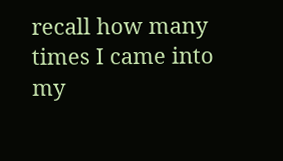recall how many times I came into my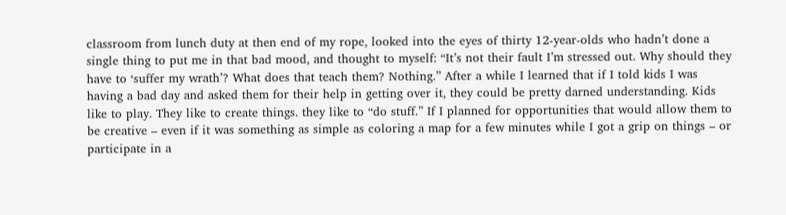classroom from lunch duty at then end of my rope, looked into the eyes of thirty 12-year-olds who hadn’t done a single thing to put me in that bad mood, and thought to myself: “It’s not their fault I’m stressed out. Why should they have to ‘suffer my wrath’? What does that teach them? Nothing.” After a while I learned that if I told kids I was having a bad day and asked them for their help in getting over it, they could be pretty darned understanding. Kids like to play. They like to create things. they like to “do stuff.” If I planned for opportunities that would allow them to be creative – even if it was something as simple as coloring a map for a few minutes while I got a grip on things – or participate in a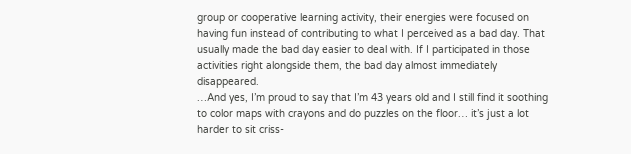group or cooperative learning activity, their energies were focused on having fun instead of contributing to what I perceived as a bad day. That usually made the bad day easier to deal with. If I participated in those activities right alongside them, the bad day almost immediately disappeared.
…And yes, I’m proud to say that I’m 43 years old and I still find it soothing to color maps with crayons and do puzzles on the floor… it’s just a lot harder to sit criss-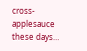cross-applesauce these days…